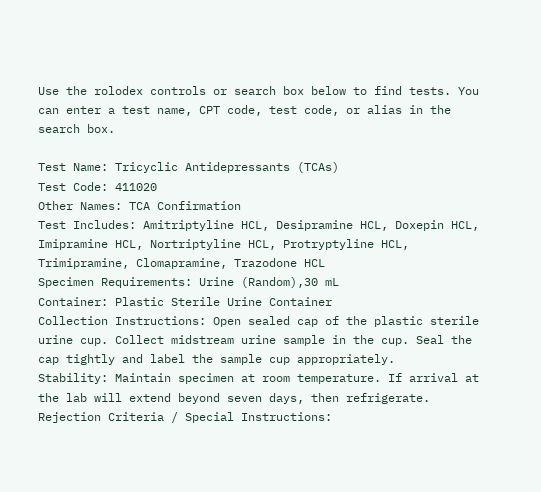Use the rolodex controls or search box below to find tests. You can enter a test name, CPT code, test code, or alias in the search box.

Test Name: Tricyclic Antidepressants (TCAs)
Test Code: 411020
Other Names: TCA Confirmation
Test Includes: Amitriptyline HCL, Desipramine HCL, Doxepin HCL, Imipramine HCL, Nortriptyline HCL, Protryptyline HCL, Trimipramine, Clomapramine, Trazodone HCL
Specimen Requirements: Urine (Random),30 mL
Container: Plastic Sterile Urine Container
Collection Instructions: Open sealed cap of the plastic sterile urine cup. Collect midstream urine sample in the cup. Seal the cap tightly and label the sample cup appropriately.
Stability: Maintain specimen at room temperature. If arrival at the lab will extend beyond seven days, then refrigerate.
Rejection Criteria / Special Instructions: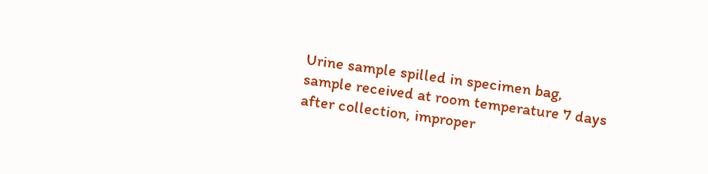Urine sample spilled in specimen bag, sample received at room temperature 7 days after collection, improper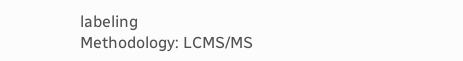labeling
Methodology: LCMS/MS